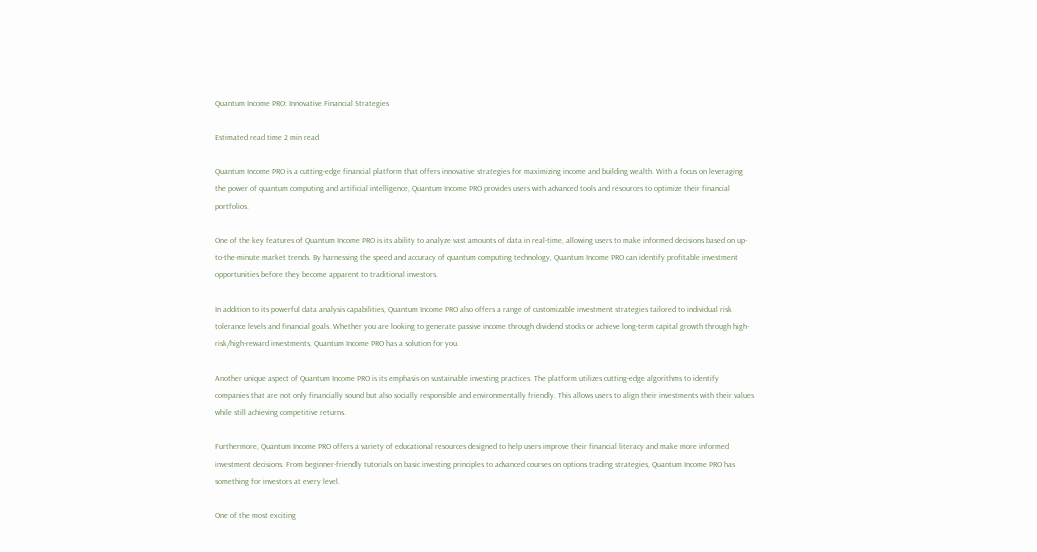Quantum Income PRO: Innovative Financial Strategies

Estimated read time 2 min read

Quantum Income PRO is a cutting-edge financial platform that offers innovative strategies for maximizing income and building wealth. With a focus on leveraging the power of quantum computing and artificial intelligence, Quantum Income PRO provides users with advanced tools and resources to optimize their financial portfolios.

One of the key features of Quantum Income PRO is its ability to analyze vast amounts of data in real-time, allowing users to make informed decisions based on up-to-the-minute market trends. By harnessing the speed and accuracy of quantum computing technology, Quantum Income PRO can identify profitable investment opportunities before they become apparent to traditional investors.

In addition to its powerful data analysis capabilities, Quantum Income PRO also offers a range of customizable investment strategies tailored to individual risk tolerance levels and financial goals. Whether you are looking to generate passive income through dividend stocks or achieve long-term capital growth through high-risk/high-reward investments, Quantum Income PRO has a solution for you.

Another unique aspect of Quantum Income PRO is its emphasis on sustainable investing practices. The platform utilizes cutting-edge algorithms to identify companies that are not only financially sound but also socially responsible and environmentally friendly. This allows users to align their investments with their values while still achieving competitive returns.

Furthermore, Quantum Income PRO offers a variety of educational resources designed to help users improve their financial literacy and make more informed investment decisions. From beginner-friendly tutorials on basic investing principles to advanced courses on options trading strategies, Quantum Income PRO has something for investors at every level.

One of the most exciting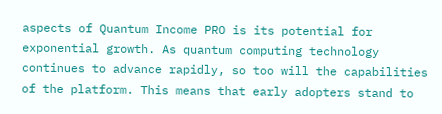aspects of Quantum Income PRO is its potential for exponential growth. As quantum computing technology continues to advance rapidly, so too will the capabilities of the platform. This means that early adopters stand to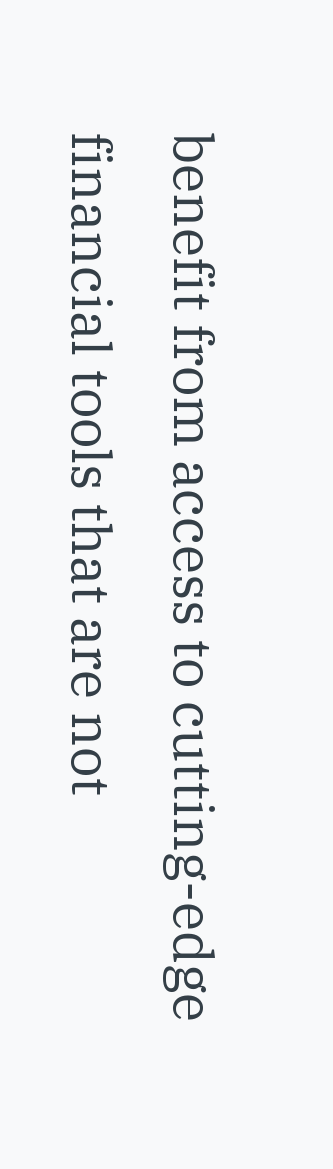benefit from access to cutting-edge financial tools that are not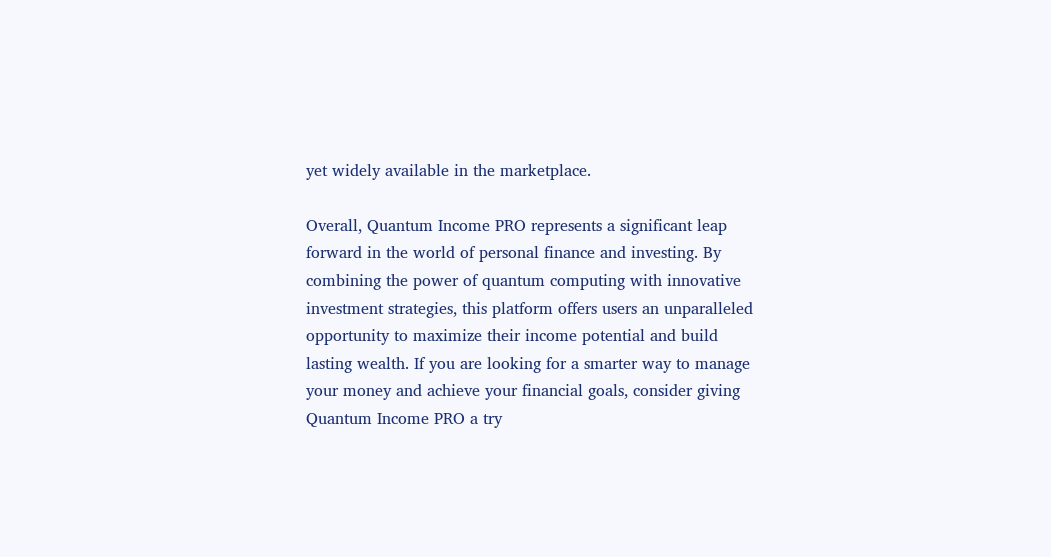yet widely available in the marketplace.

Overall, Quantum Income PRO represents a significant leap forward in the world of personal finance and investing. By combining the power of quantum computing with innovative investment strategies, this platform offers users an unparalleled opportunity to maximize their income potential and build lasting wealth. If you are looking for a smarter way to manage your money and achieve your financial goals, consider giving Quantum Income PRO a try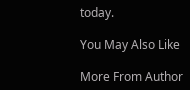today.

You May Also Like

More From Author